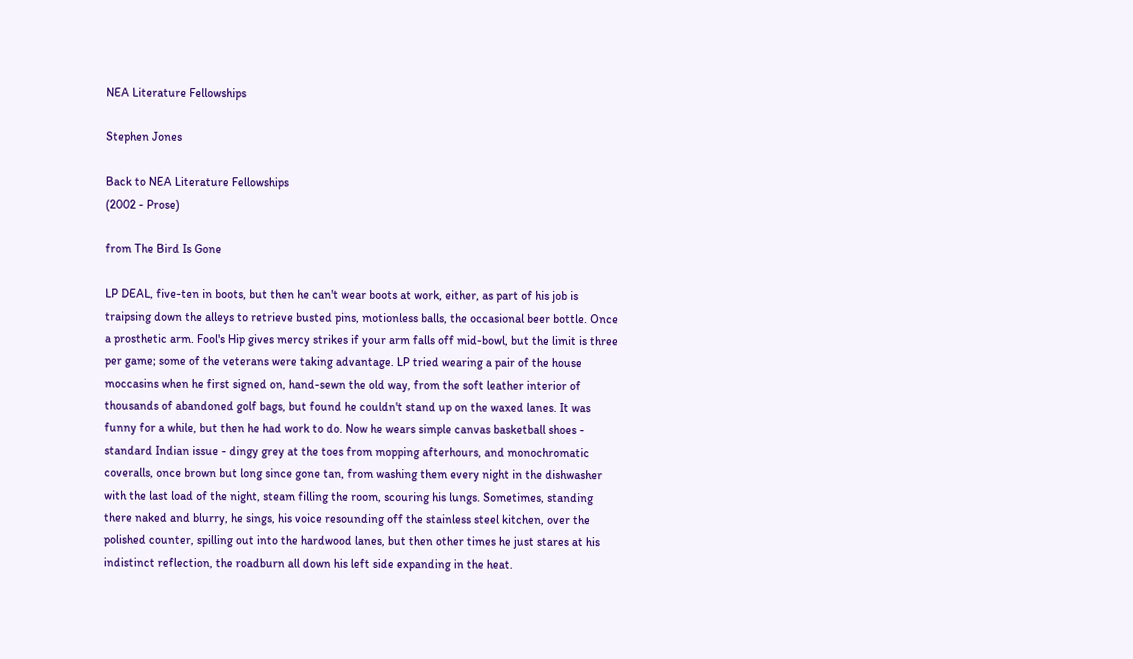NEA Literature Fellowships

Stephen Jones

Back to NEA Literature Fellowships
(2002 - Prose)

from The Bird Is Gone

LP DEAL, five-ten in boots, but then he can't wear boots at work, either, as part of his job is traipsing down the alleys to retrieve busted pins, motionless balls, the occasional beer bottle. Once a prosthetic arm. Fool's Hip gives mercy strikes if your arm falls off mid-bowl, but the limit is three per game; some of the veterans were taking advantage. LP tried wearing a pair of the house moccasins when he first signed on, hand-sewn the old way, from the soft leather interior of thousands of abandoned golf bags, but found he couldn't stand up on the waxed lanes. It was funny for a while, but then he had work to do. Now he wears simple canvas basketball shoes - standard Indian issue - dingy grey at the toes from mopping afterhours, and monochromatic coveralls, once brown but long since gone tan, from washing them every night in the dishwasher with the last load of the night, steam filling the room, scouring his lungs. Sometimes, standing there naked and blurry, he sings, his voice resounding off the stainless steel kitchen, over the polished counter, spilling out into the hardwood lanes, but then other times he just stares at his indistinct reflection, the roadburn all down his left side expanding in the heat.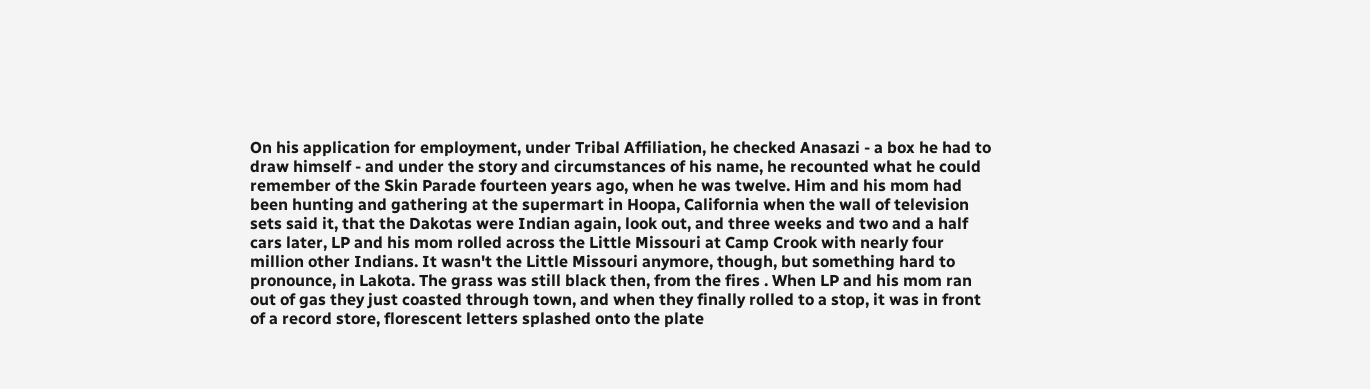On his application for employment, under Tribal Affiliation, he checked Anasazi - a box he had to draw himself - and under the story and circumstances of his name, he recounted what he could remember of the Skin Parade fourteen years ago, when he was twelve. Him and his mom had been hunting and gathering at the supermart in Hoopa, California when the wall of television sets said it, that the Dakotas were Indian again, look out, and three weeks and two and a half cars later, LP and his mom rolled across the Little Missouri at Camp Crook with nearly four million other Indians. It wasn't the Little Missouri anymore, though, but something hard to pronounce, in Lakota. The grass was still black then, from the fires . When LP and his mom ran out of gas they just coasted through town, and when they finally rolled to a stop, it was in front of a record store, florescent letters splashed onto the plate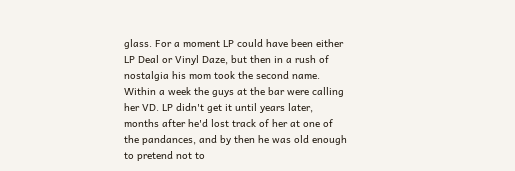glass. For a moment LP could have been either LP Deal or Vinyl Daze, but then in a rush of nostalgia his mom took the second name. Within a week the guys at the bar were calling her VD. LP didn't get it until years later, months after he'd lost track of her at one of the pandances, and by then he was old enough to pretend not to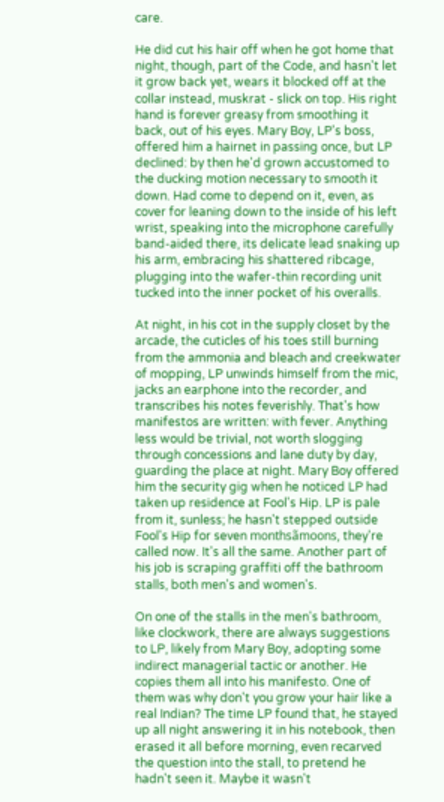care.

He did cut his hair off when he got home that night, though, part of the Code, and hasn't let it grow back yet, wears it blocked off at the collar instead, muskrat - slick on top. His right hand is forever greasy from smoothing it back, out of his eyes. Mary Boy, LP's boss, offered him a hairnet in passing once, but LP declined: by then he'd grown accustomed to the ducking motion necessary to smooth it down. Had come to depend on it, even, as cover for leaning down to the inside of his left wrist, speaking into the microphone carefully band-aided there, its delicate lead snaking up his arm, embracing his shattered ribcage, plugging into the wafer-thin recording unit tucked into the inner pocket of his overalls.

At night, in his cot in the supply closet by the arcade, the cuticles of his toes still burning from the ammonia and bleach and creekwater of mopping, LP unwinds himself from the mic, jacks an earphone into the recorder, and transcribes his notes feverishly. That's how manifestos are written: with fever. Anything less would be trivial, not worth slogging through concessions and lane duty by day, guarding the place at night. Mary Boy offered him the security gig when he noticed LP had taken up residence at Fool's Hip. LP is pale from it, sunless; he hasn't stepped outside Fool's Hip for seven monthsãmoons, they're called now. It's all the same. Another part of his job is scraping graffiti off the bathroom stalls, both men's and women's.

On one of the stalls in the men's bathroom, like clockwork, there are always suggestions to LP, likely from Mary Boy, adopting some indirect managerial tactic or another. He copies them all into his manifesto. One of them was why don't you grow your hair like a real Indian? The time LP found that, he stayed up all night answering it in his notebook, then erased it all before morning, even recarved the question into the stall, to pretend he hadn't seen it. Maybe it wasn't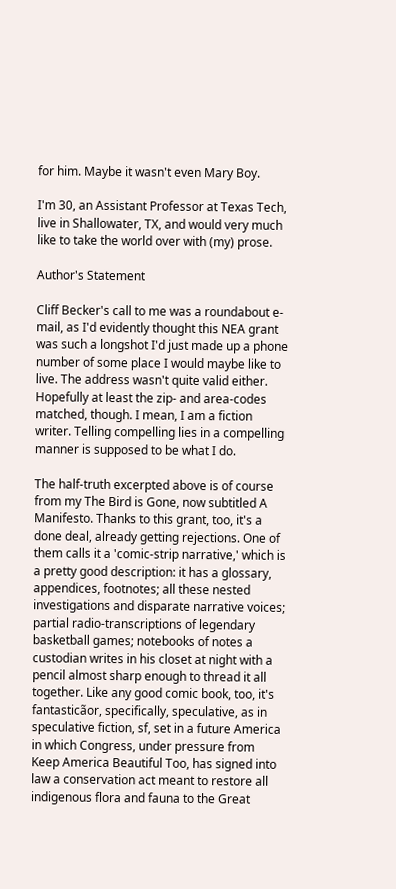for him. Maybe it wasn't even Mary Boy.

I'm 30, an Assistant Professor at Texas Tech, live in Shallowater, TX, and would very much like to take the world over with (my) prose.

Author's Statement

Cliff Becker's call to me was a roundabout e-mail, as I'd evidently thought this NEA grant was such a longshot I'd just made up a phone number of some place I would maybe like to live. The address wasn't quite valid either. Hopefully at least the zip- and area-codes matched, though. I mean, I am a fiction writer. Telling compelling lies in a compelling manner is supposed to be what I do.

The half-truth excerpted above is of course from my The Bird is Gone, now subtitled A Manifesto. Thanks to this grant, too, it's a done deal, already getting rejections. One of them calls it a 'comic-strip narrative,' which is a pretty good description: it has a glossary, appendices, footnotes; all these nested investigations and disparate narrative voices; partial radio-transcriptions of legendary basketball games; notebooks of notes a custodian writes in his closet at night with a pencil almost sharp enough to thread it all together. Like any good comic book, too, it's fantasticãor, specifically, speculative, as in speculative fiction, sf, set in a future America in which Congress, under pressure from Keep America Beautiful Too, has signed into law a conservation act meant to restore all indigenous flora and fauna to the Great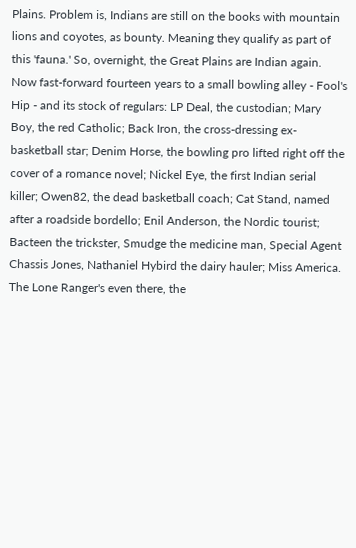Plains. Problem is, Indians are still on the books with mountain lions and coyotes, as bounty. Meaning they qualify as part of this 'fauna.' So, overnight, the Great Plains are Indian again. Now fast-forward fourteen years to a small bowling alley - Fool's Hip - and its stock of regulars: LP Deal, the custodian; Mary Boy, the red Catholic; Back Iron, the cross-dressing ex-basketball star; Denim Horse, the bowling pro lifted right off the cover of a romance novel; Nickel Eye, the first Indian serial killer; Owen82, the dead basketball coach; Cat Stand, named after a roadside bordello; Enil Anderson, the Nordic tourist; Bacteen the trickster, Smudge the medicine man, Special Agent Chassis Jones, Nathaniel Hybird the dairy hauler; Miss America. The Lone Ranger's even there, the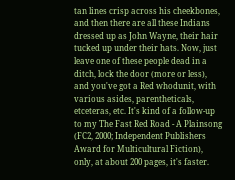tan lines crisp across his cheekbones, and then there are all these Indians dressed up as John Wayne, their hair tucked up under their hats. Now, just leave one of these people dead in a ditch, lock the door (more or less), and you've got a Red whodunit, with various asides, parentheticals, etceteras, etc. It's kind of a follow-up to my The Fast Red Road - A Plainsong (FC2, 2000; Independent Publishers Award for Multicultural Fiction), only, at about 200 pages, it's faster.